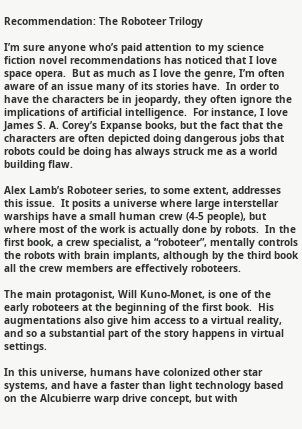Recommendation: The Roboteer Trilogy

I’m sure anyone who’s paid attention to my science fiction novel recommendations has noticed that I love space opera.  But as much as I love the genre, I’m often aware of an issue many of its stories have.  In order to have the characters be in jeopardy, they often ignore the implications of artificial intelligence.  For instance, I love James S. A. Corey’s Expanse books, but the fact that the characters are often depicted doing dangerous jobs that robots could be doing has always struck me as a world building flaw.

Alex Lamb’s Roboteer series, to some extent, addresses this issue.  It posits a universe where large interstellar warships have a small human crew (4-5 people), but where most of the work is actually done by robots.  In the first book, a crew specialist, a “roboteer”, mentally controls the robots with brain implants, although by the third book all the crew members are effectively roboteers.

The main protagonist, Will Kuno-Monet, is one of the early roboteers at the beginning of the first book.  His augmentations also give him access to a virtual reality, and so a substantial part of the story happens in virtual settings.

In this universe, humans have colonized other star systems, and have a faster than light technology based on the Alcubierre warp drive concept, but with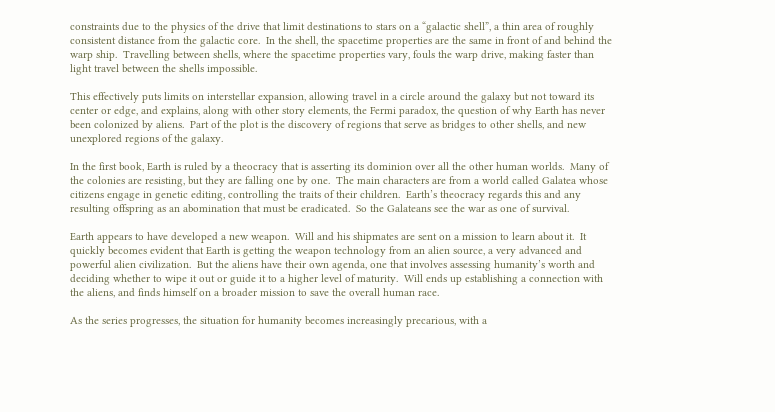constraints due to the physics of the drive that limit destinations to stars on a “galactic shell”, a thin area of roughly consistent distance from the galactic core.  In the shell, the spacetime properties are the same in front of and behind the warp ship.  Travelling between shells, where the spacetime properties vary, fouls the warp drive, making faster than light travel between the shells impossible.

This effectively puts limits on interstellar expansion, allowing travel in a circle around the galaxy but not toward its center or edge, and explains, along with other story elements, the Fermi paradox, the question of why Earth has never been colonized by aliens.  Part of the plot is the discovery of regions that serve as bridges to other shells, and new unexplored regions of the galaxy.

In the first book, Earth is ruled by a theocracy that is asserting its dominion over all the other human worlds.  Many of the colonies are resisting, but they are falling one by one.  The main characters are from a world called Galatea whose citizens engage in genetic editing, controlling the traits of their children.  Earth’s theocracy regards this and any resulting offspring as an abomination that must be eradicated.  So the Galateans see the war as one of survival.

Earth appears to have developed a new weapon.  Will and his shipmates are sent on a mission to learn about it.  It quickly becomes evident that Earth is getting the weapon technology from an alien source, a very advanced and powerful alien civilization.  But the aliens have their own agenda, one that involves assessing humanity’s worth and deciding whether to wipe it out or guide it to a higher level of maturity.  Will ends up establishing a connection with the aliens, and finds himself on a broader mission to save the overall human race.

As the series progresses, the situation for humanity becomes increasingly precarious, with a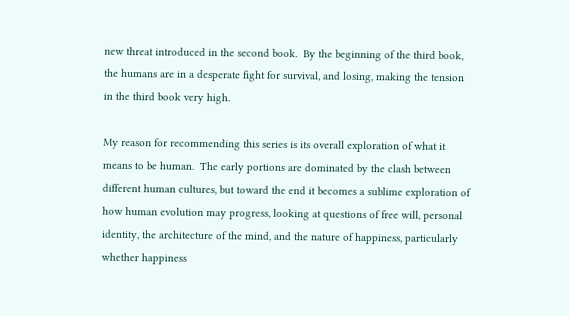new threat introduced in the second book.  By the beginning of the third book, the humans are in a desperate fight for survival, and losing, making the tension in the third book very high.

My reason for recommending this series is its overall exploration of what it means to be human.  The early portions are dominated by the clash between different human cultures, but toward the end it becomes a sublime exploration of how human evolution may progress, looking at questions of free will, personal identity, the architecture of the mind, and the nature of happiness, particularly whether happiness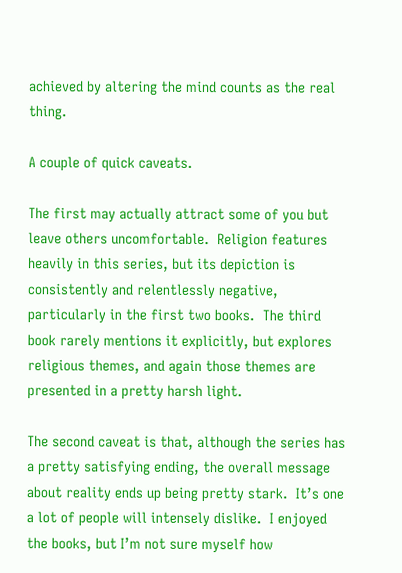achieved by altering the mind counts as the real thing.

A couple of quick caveats.

The first may actually attract some of you but leave others uncomfortable.  Religion features heavily in this series, but its depiction is consistently and relentlessly negative, particularly in the first two books.  The third book rarely mentions it explicitly, but explores religious themes, and again those themes are presented in a pretty harsh light.

The second caveat is that, although the series has a pretty satisfying ending, the overall message about reality ends up being pretty stark.  It’s one a lot of people will intensely dislike.  I enjoyed the books, but I’m not sure myself how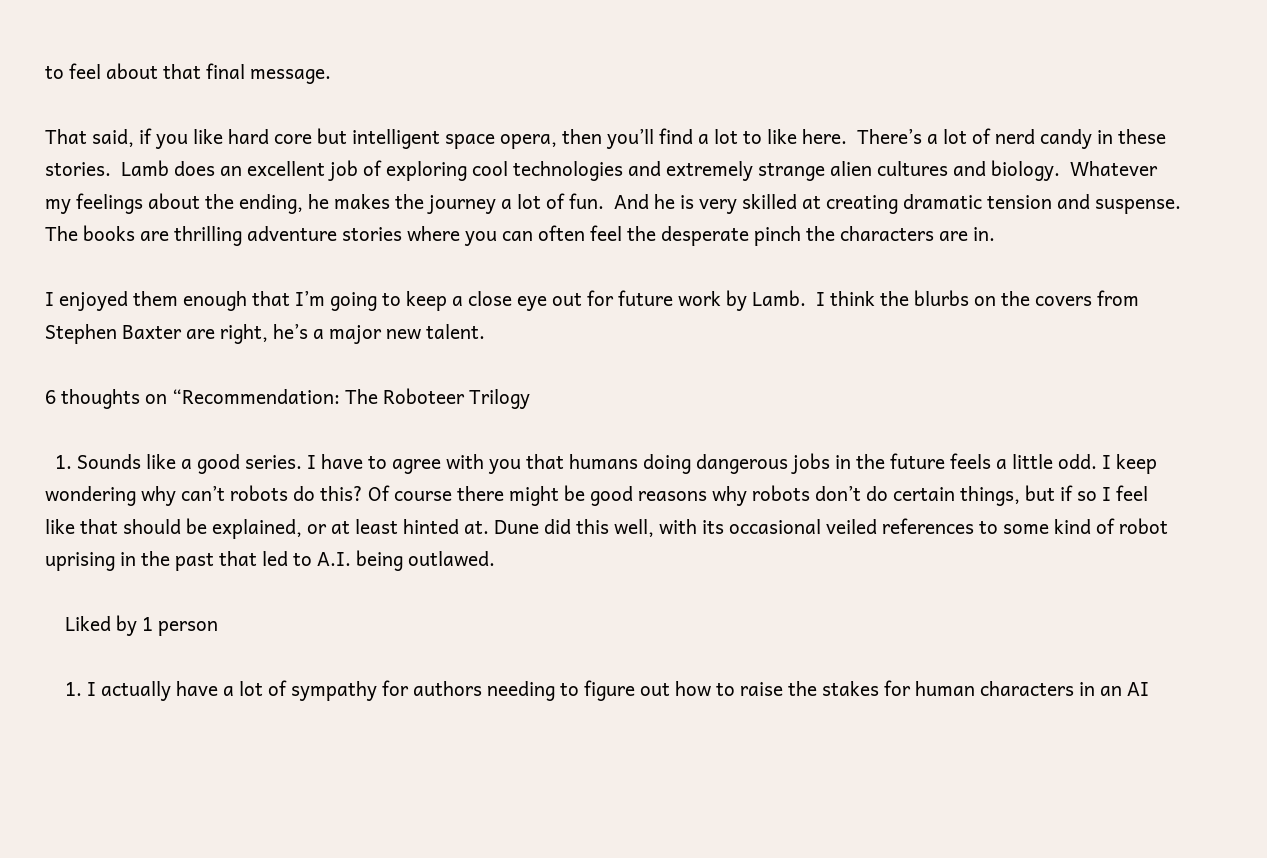to feel about that final message.

That said, if you like hard core but intelligent space opera, then you’ll find a lot to like here.  There’s a lot of nerd candy in these stories.  Lamb does an excellent job of exploring cool technologies and extremely strange alien cultures and biology.  Whatever my feelings about the ending, he makes the journey a lot of fun.  And he is very skilled at creating dramatic tension and suspense.  The books are thrilling adventure stories where you can often feel the desperate pinch the characters are in.

I enjoyed them enough that I’m going to keep a close eye out for future work by Lamb.  I think the blurbs on the covers from Stephen Baxter are right, he’s a major new talent.

6 thoughts on “Recommendation: The Roboteer Trilogy

  1. Sounds like a good series. I have to agree with you that humans doing dangerous jobs in the future feels a little odd. I keep wondering why can’t robots do this? Of course there might be good reasons why robots don’t do certain things, but if so I feel like that should be explained, or at least hinted at. Dune did this well, with its occasional veiled references to some kind of robot uprising in the past that led to A.I. being outlawed.

    Liked by 1 person

    1. I actually have a lot of sympathy for authors needing to figure out how to raise the stakes for human characters in an AI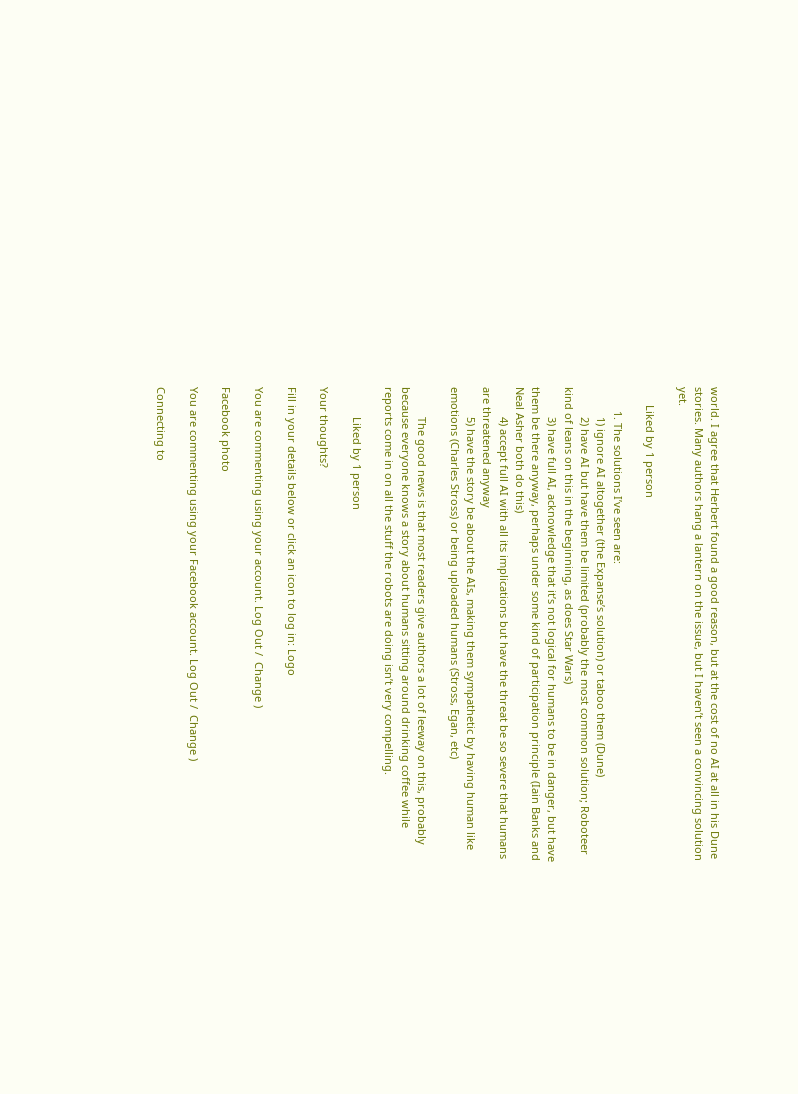world. I agree that Herbert found a good reason, but at the cost of no AI at all in his Dune stories. Many authors hang a lantern on the issue, but I haven’t seen a convincing solution yet.

      Liked by 1 person

        1. The solutions I’ve seen are:
          1) ignore AI altogether (the Expanse’s solution) or taboo them (Dune)
          2) have AI but have them be limited (probably the most common solution; Roboteer kind of leans on this in the beginning, as does Star Wars)
          3) have full AI, acknowledge that it’s not logical for humans to be in danger, but have them be there anyway, perhaps under some kind of participation principle (Iain Banks and Neal Asher both do this)
          4) accept full AI with all its implications but have the threat be so severe that humans are threatened anyway
          5) have the story be about the AIs, making them sympathetic by having human like emotions (Charles Stross) or being uploaded humans (Stross, Egan, etc)

          The good news is that most readers give authors a lot of leeway on this, probably because everyone knows a story about humans sitting around drinking coffee while reports come in on all the stuff the robots are doing isn’t very compelling.

          Liked by 1 person

Your thoughts?

Fill in your details below or click an icon to log in: Logo

You are commenting using your account. Log Out /  Change )

Facebook photo

You are commenting using your Facebook account. Log Out /  Change )

Connecting to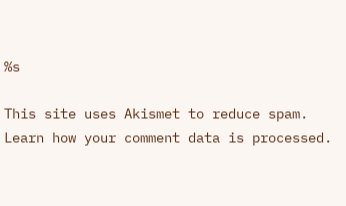%s

This site uses Akismet to reduce spam. Learn how your comment data is processed.